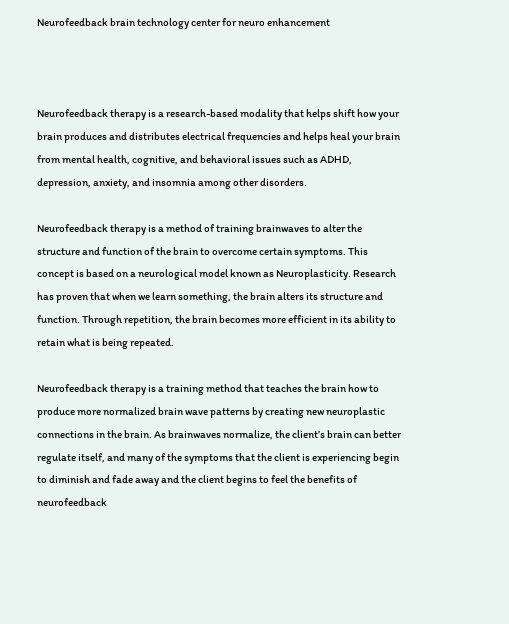Neurofeedback brain technology center for neuro enhancement



Neurofeedback therapy is a research-based modality that helps shift how your brain produces and distributes electrical frequencies and helps heal your brain from mental health, cognitive, and behavioral issues such as ADHD, depression, anxiety, and insomnia among other disorders.

Neurofeedback therapy is a method of training brainwaves to alter the structure and function of the brain to overcome certain symptoms. This concept is based on a neurological model known as Neuroplasticity. Research has proven that when we learn something, the brain alters its structure and function. Through repetition, the brain becomes more efficient in its ability to retain what is being repeated.

Neurofeedback therapy is a training method that teaches the brain how to produce more normalized brain wave patterns by creating new neuroplastic connections in the brain. As brainwaves normalize, the client’s brain can better regulate itself, and many of the symptoms that the client is experiencing begin to diminish and fade away and the client begins to feel the benefits of neurofeedback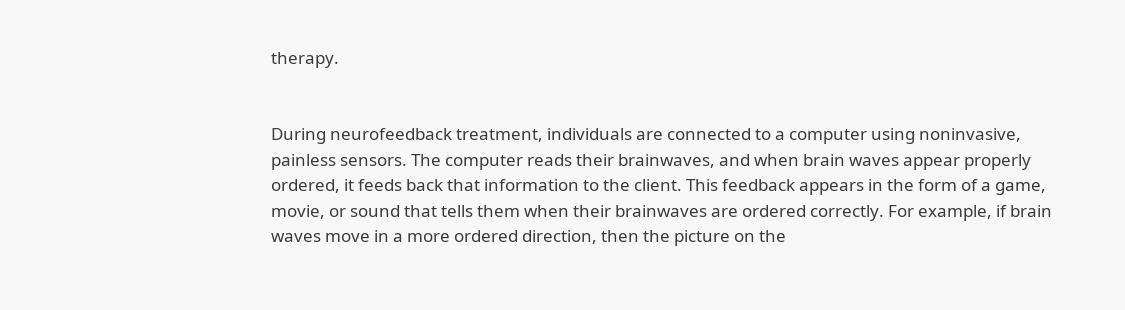therapy.


During neurofeedback treatment, individuals are connected to a computer using noninvasive, painless sensors. The computer reads their brainwaves, and when brain waves appear properly ordered, it feeds back that information to the client. This feedback appears in the form of a game, movie, or sound that tells them when their brainwaves are ordered correctly. For example, if brain waves move in a more ordered direction, then the picture on the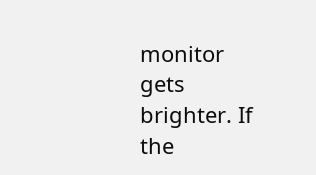monitor gets brighter. If the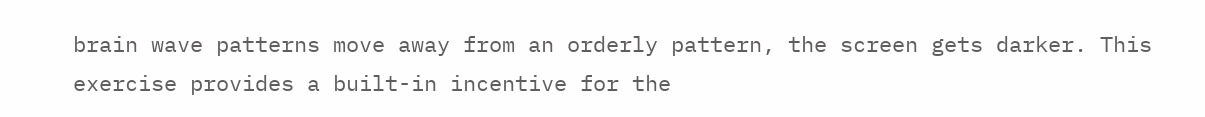brain wave patterns move away from an orderly pattern, the screen gets darker. This exercise provides a built-in incentive for the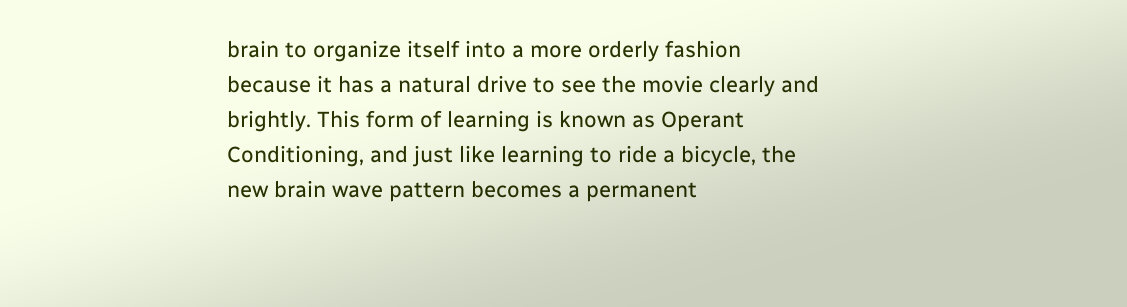brain to organize itself into a more orderly fashion because it has a natural drive to see the movie clearly and brightly. This form of learning is known as Operant Conditioning, and just like learning to ride a bicycle, the new brain wave pattern becomes a permanent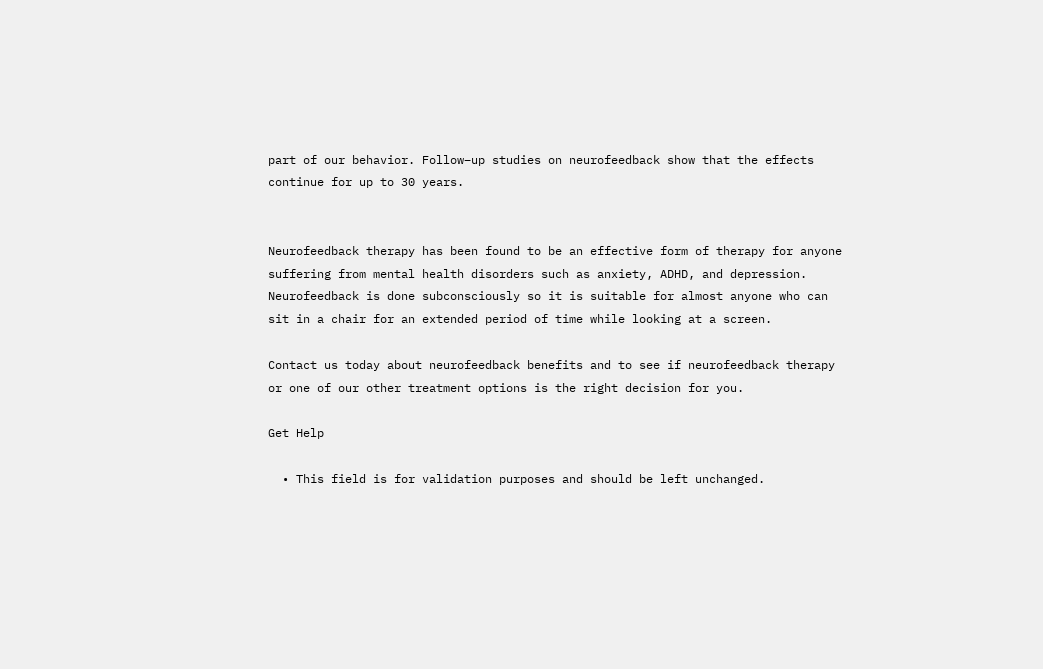part of our behavior. Follow–up studies on neurofeedback show that the effects continue for up to 30 years.


Neurofeedback therapy has been found to be an effective form of therapy for anyone suffering from mental health disorders such as anxiety, ADHD, and depression. Neurofeedback is done subconsciously so it is suitable for almost anyone who can sit in a chair for an extended period of time while looking at a screen.

Contact us today about neurofeedback benefits and to see if neurofeedback therapy or one of our other treatment options is the right decision for you.

Get Help

  • This field is for validation purposes and should be left unchanged.